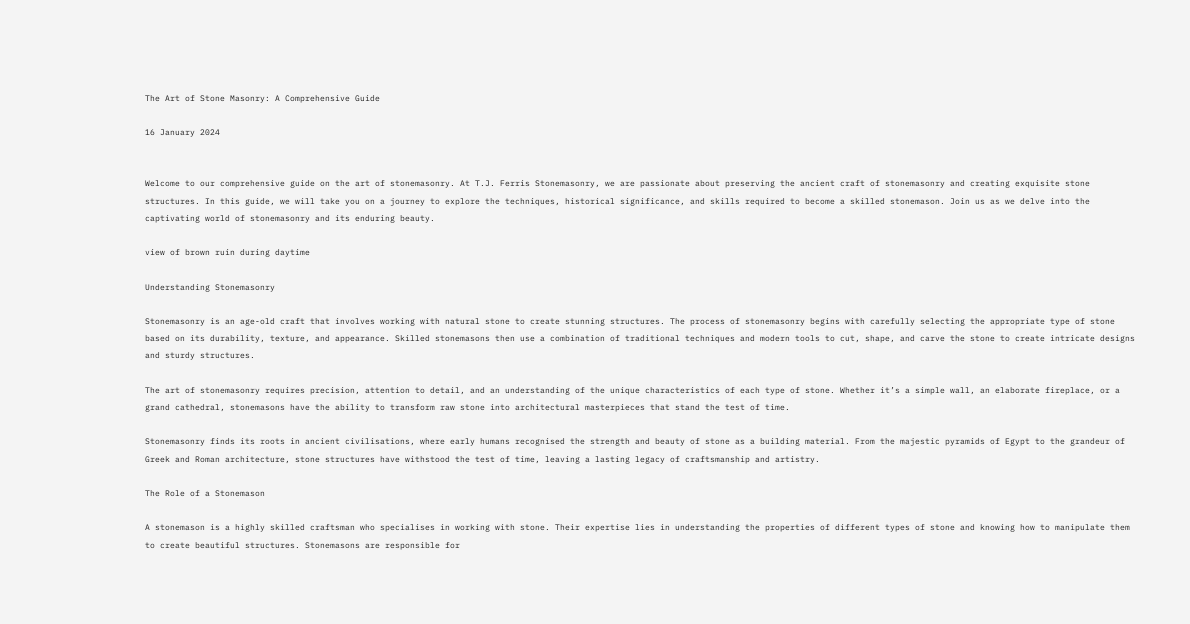The Art of Stone Masonry: A Comprehensive Guide

16 January 2024


Welcome to our comprehensive guide on the art of stonemasonry. At T.J. Ferris Stonemasonry, we are passionate about preserving the ancient craft of stonemasonry and creating exquisite stone structures. In this guide, we will take you on a journey to explore the techniques, historical significance, and skills required to become a skilled stonemason. Join us as we delve into the captivating world of stonemasonry and its enduring beauty.

view of brown ruin during daytime

Understanding Stonemasonry

Stonemasonry is an age-old craft that involves working with natural stone to create stunning structures. The process of stonemasonry begins with carefully selecting the appropriate type of stone based on its durability, texture, and appearance. Skilled stonemasons then use a combination of traditional techniques and modern tools to cut, shape, and carve the stone to create intricate designs and sturdy structures.

The art of stonemasonry requires precision, attention to detail, and an understanding of the unique characteristics of each type of stone. Whether it’s a simple wall, an elaborate fireplace, or a grand cathedral, stonemasons have the ability to transform raw stone into architectural masterpieces that stand the test of time.

Stonemasonry finds its roots in ancient civilisations, where early humans recognised the strength and beauty of stone as a building material. From the majestic pyramids of Egypt to the grandeur of Greek and Roman architecture, stone structures have withstood the test of time, leaving a lasting legacy of craftsmanship and artistry.

The Role of a Stonemason

A stonemason is a highly skilled craftsman who specialises in working with stone. Their expertise lies in understanding the properties of different types of stone and knowing how to manipulate them to create beautiful structures. Stonemasons are responsible for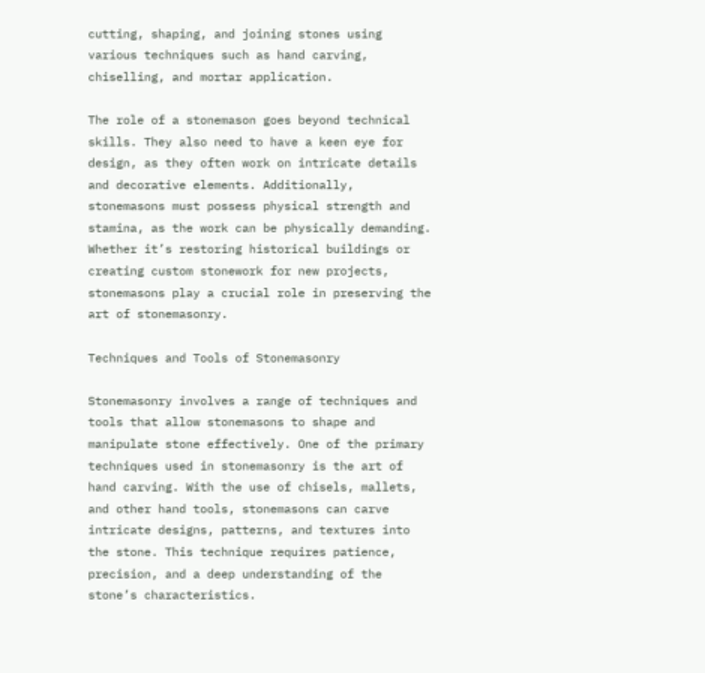cutting, shaping, and joining stones using various techniques such as hand carving, chiselling, and mortar application.

The role of a stonemason goes beyond technical skills. They also need to have a keen eye for design, as they often work on intricate details and decorative elements. Additionally, stonemasons must possess physical strength and stamina, as the work can be physically demanding. Whether it’s restoring historical buildings or creating custom stonework for new projects, stonemasons play a crucial role in preserving the art of stonemasonry.

Techniques and Tools of Stonemasonry

Stonemasonry involves a range of techniques and tools that allow stonemasons to shape and manipulate stone effectively. One of the primary techniques used in stonemasonry is the art of hand carving. With the use of chisels, mallets, and other hand tools, stonemasons can carve intricate designs, patterns, and textures into the stone. This technique requires patience, precision, and a deep understanding of the stone’s characteristics.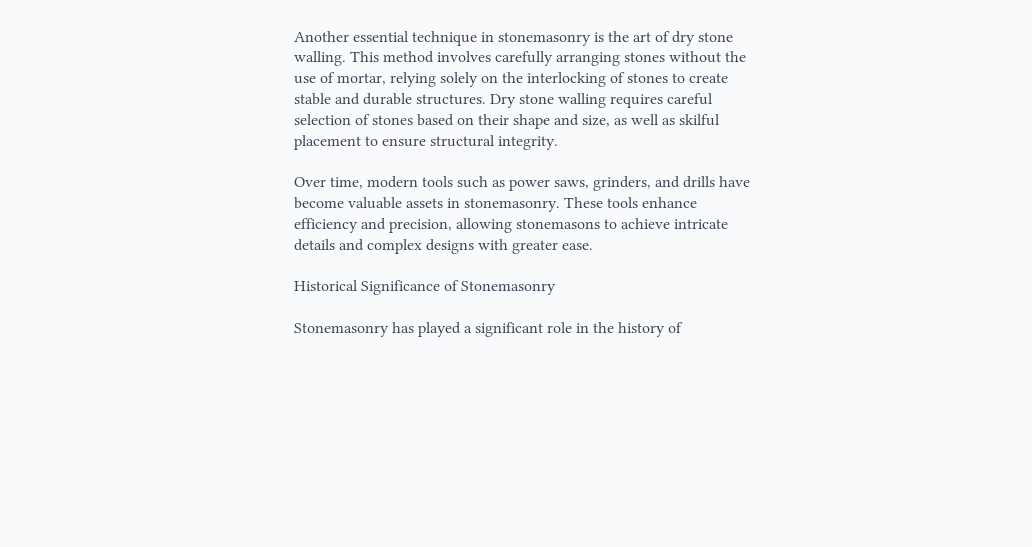Another essential technique in stonemasonry is the art of dry stone walling. This method involves carefully arranging stones without the use of mortar, relying solely on the interlocking of stones to create stable and durable structures. Dry stone walling requires careful selection of stones based on their shape and size, as well as skilful placement to ensure structural integrity.

Over time, modern tools such as power saws, grinders, and drills have become valuable assets in stonemasonry. These tools enhance efficiency and precision, allowing stonemasons to achieve intricate details and complex designs with greater ease.

Historical Significance of Stonemasonry

Stonemasonry has played a significant role in the history of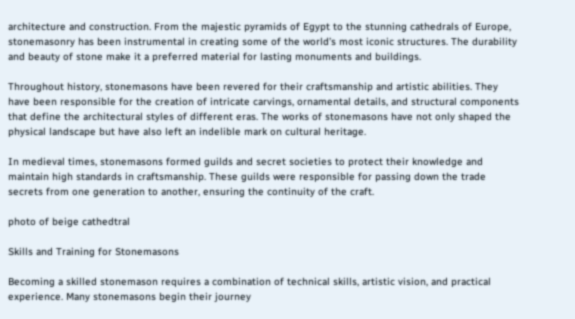architecture and construction. From the majestic pyramids of Egypt to the stunning cathedrals of Europe, stonemasonry has been instrumental in creating some of the world’s most iconic structures. The durability and beauty of stone make it a preferred material for lasting monuments and buildings.

Throughout history, stonemasons have been revered for their craftsmanship and artistic abilities. They have been responsible for the creation of intricate carvings, ornamental details, and structural components that define the architectural styles of different eras. The works of stonemasons have not only shaped the physical landscape but have also left an indelible mark on cultural heritage.

In medieval times, stonemasons formed guilds and secret societies to protect their knowledge and maintain high standards in craftsmanship. These guilds were responsible for passing down the trade secrets from one generation to another, ensuring the continuity of the craft.

photo of beige cathedtral

Skills and Training for Stonemasons

Becoming a skilled stonemason requires a combination of technical skills, artistic vision, and practical experience. Many stonemasons begin their journey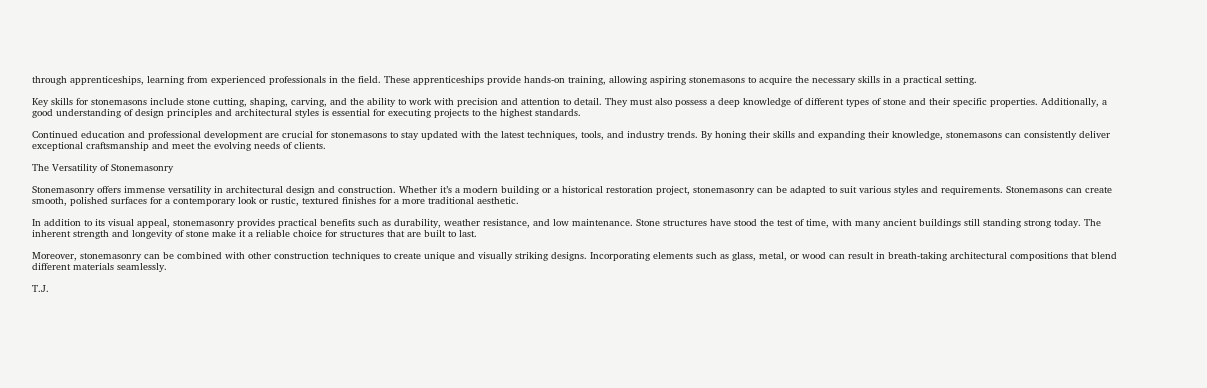through apprenticeships, learning from experienced professionals in the field. These apprenticeships provide hands-on training, allowing aspiring stonemasons to acquire the necessary skills in a practical setting.

Key skills for stonemasons include stone cutting, shaping, carving, and the ability to work with precision and attention to detail. They must also possess a deep knowledge of different types of stone and their specific properties. Additionally, a good understanding of design principles and architectural styles is essential for executing projects to the highest standards.

Continued education and professional development are crucial for stonemasons to stay updated with the latest techniques, tools, and industry trends. By honing their skills and expanding their knowledge, stonemasons can consistently deliver exceptional craftsmanship and meet the evolving needs of clients.

The Versatility of Stonemasonry

Stonemasonry offers immense versatility in architectural design and construction. Whether it’s a modern building or a historical restoration project, stonemasonry can be adapted to suit various styles and requirements. Stonemasons can create smooth, polished surfaces for a contemporary look or rustic, textured finishes for a more traditional aesthetic.

In addition to its visual appeal, stonemasonry provides practical benefits such as durability, weather resistance, and low maintenance. Stone structures have stood the test of time, with many ancient buildings still standing strong today. The inherent strength and longevity of stone make it a reliable choice for structures that are built to last.

Moreover, stonemasonry can be combined with other construction techniques to create unique and visually striking designs. Incorporating elements such as glass, metal, or wood can result in breath-taking architectural compositions that blend different materials seamlessly.

T.J.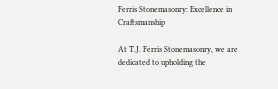Ferris Stonemasonry: Excellence in Craftsmanship

At T.J. Ferris Stonemasonry, we are dedicated to upholding the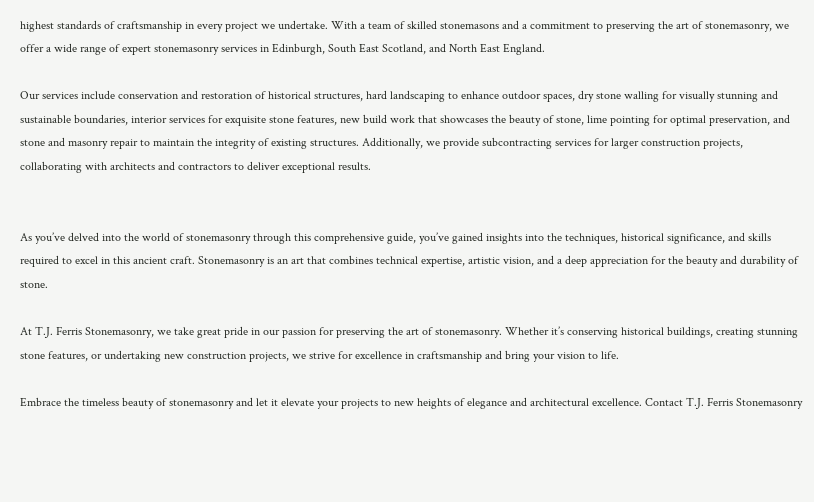highest standards of craftsmanship in every project we undertake. With a team of skilled stonemasons and a commitment to preserving the art of stonemasonry, we offer a wide range of expert stonemasonry services in Edinburgh, South East Scotland, and North East England.

Our services include conservation and restoration of historical structures, hard landscaping to enhance outdoor spaces, dry stone walling for visually stunning and sustainable boundaries, interior services for exquisite stone features, new build work that showcases the beauty of stone, lime pointing for optimal preservation, and stone and masonry repair to maintain the integrity of existing structures. Additionally, we provide subcontracting services for larger construction projects, collaborating with architects and contractors to deliver exceptional results.


As you’ve delved into the world of stonemasonry through this comprehensive guide, you’ve gained insights into the techniques, historical significance, and skills required to excel in this ancient craft. Stonemasonry is an art that combines technical expertise, artistic vision, and a deep appreciation for the beauty and durability of stone.

At T.J. Ferris Stonemasonry, we take great pride in our passion for preserving the art of stonemasonry. Whether it’s conserving historical buildings, creating stunning stone features, or undertaking new construction projects, we strive for excellence in craftsmanship and bring your vision to life.

Embrace the timeless beauty of stonemasonry and let it elevate your projects to new heights of elegance and architectural excellence. Contact T.J. Ferris Stonemasonry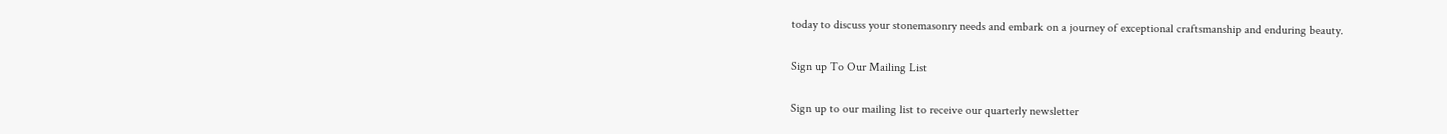today to discuss your stonemasonry needs and embark on a journey of exceptional craftsmanship and enduring beauty.

Sign up To Our Mailing List

Sign up to our mailing list to receive our quarterly newsletter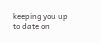keeping you up to date on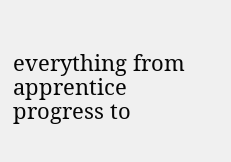everything from apprentice progress to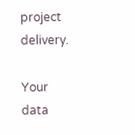project delivery.

Your data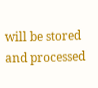will be stored and processed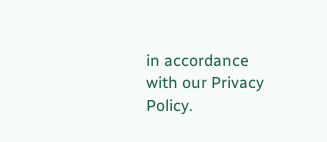in accordance with our Privacy Policy.